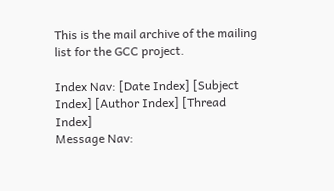This is the mail archive of the mailing list for the GCC project.

Index Nav: [Date Index] [Subject Index] [Author Index] [Thread Index]
Message Nav: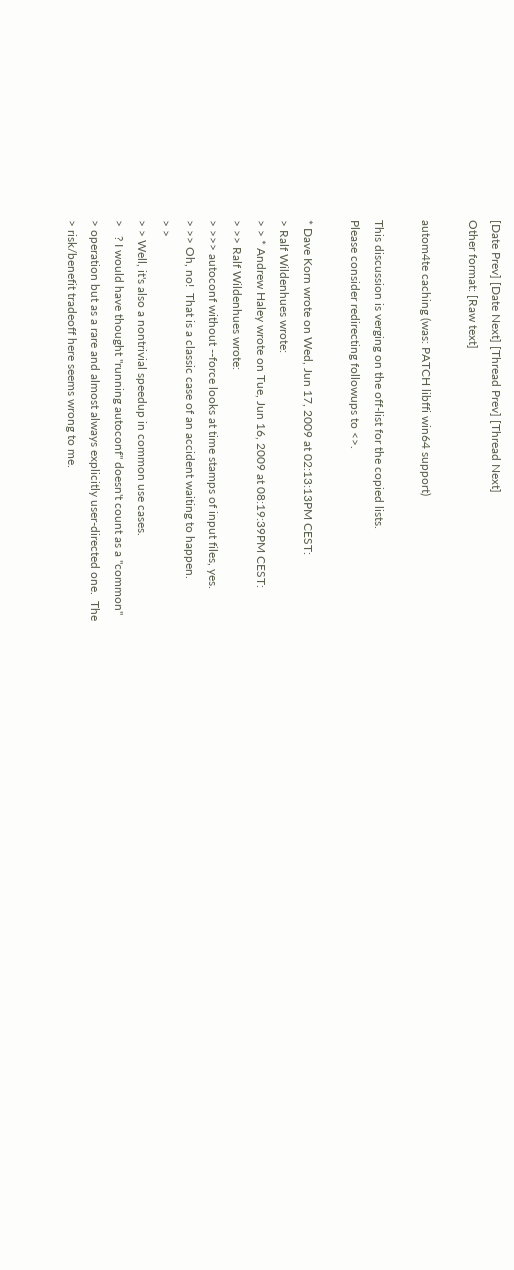[Date Prev] [Date Next] [Thread Prev] [Thread Next]
Other format: [Raw text]

autom4te caching (was: PATCH libffi win64 support)

This discussion is verging on the off-list for the copied lists.
Please consider redirecting followups to <>.

* Dave Korn wrote on Wed, Jun 17, 2009 at 02:13:13PM CEST:
> Ralf Wildenhues wrote:
> > * Andrew Haley wrote on Tue, Jun 16, 2009 at 08:19:39PM CEST:
> >> Ralf Wildenhues wrote:
> >>> autoconf without --force looks at time stamps of input files, yes.
> >> Oh, no!  That is a classic case of an accident waiting to happen.
> >
> > Well, it's also a nontrivial speedup in common use cases.
>   ? I would have thought "running autoconf" doesn't count as a "common"
> operation but as a rare and almost always explicitly user-directed one.  The
> risk/benefit tradeoff here seems wrong to me.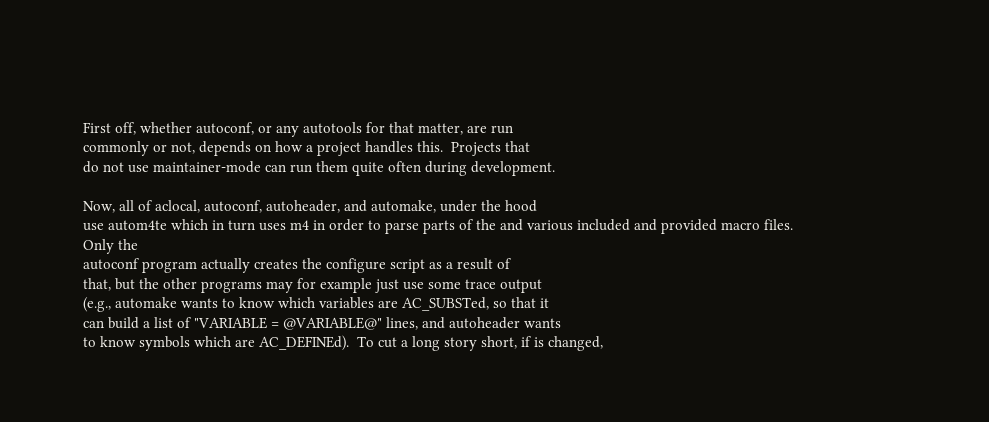First off, whether autoconf, or any autotools for that matter, are run
commonly or not, depends on how a project handles this.  Projects that
do not use maintainer-mode can run them quite often during development.

Now, all of aclocal, autoconf, autoheader, and automake, under the hood
use autom4te which in turn uses m4 in order to parse parts of the and various included and provided macro files.  Only the
autoconf program actually creates the configure script as a result of
that, but the other programs may for example just use some trace output
(e.g., automake wants to know which variables are AC_SUBSTed, so that it
can build a list of "VARIABLE = @VARIABLE@" lines, and autoheader wants
to know symbols which are AC_DEFINEd).  To cut a long story short, if is changed,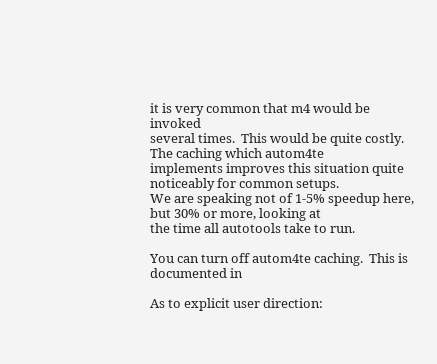it is very common that m4 would be invoked
several times.  This would be quite costly.  The caching which autom4te
implements improves this situation quite noticeably for common setups.
We are speaking not of 1-5% speedup here, but 30% or more, looking at
the time all autotools take to run.

You can turn off autom4te caching.  This is documented in

As to explicit user direction: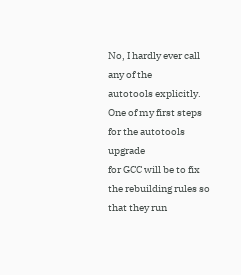No, I hardly ever call any of the
autotools explicitly.  One of my first steps for the autotools upgrade
for GCC will be to fix the rebuilding rules so that they run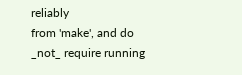reliably
from 'make', and do _not_ require running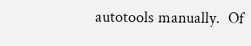autotools manually.  Of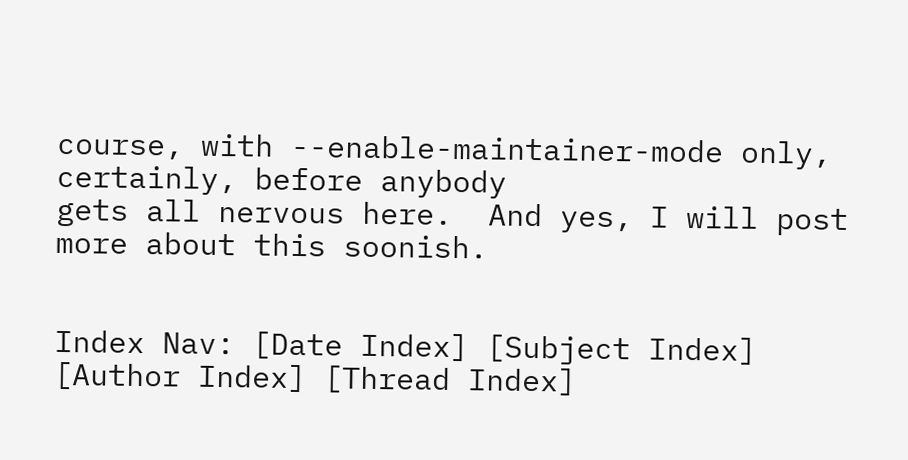course, with --enable-maintainer-mode only, certainly, before anybody
gets all nervous here.  And yes, I will post more about this soonish.


Index Nav: [Date Index] [Subject Index] [Author Index] [Thread Index]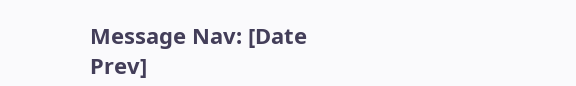Message Nav: [Date Prev]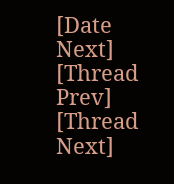[Date Next] [Thread Prev] [Thread Next]